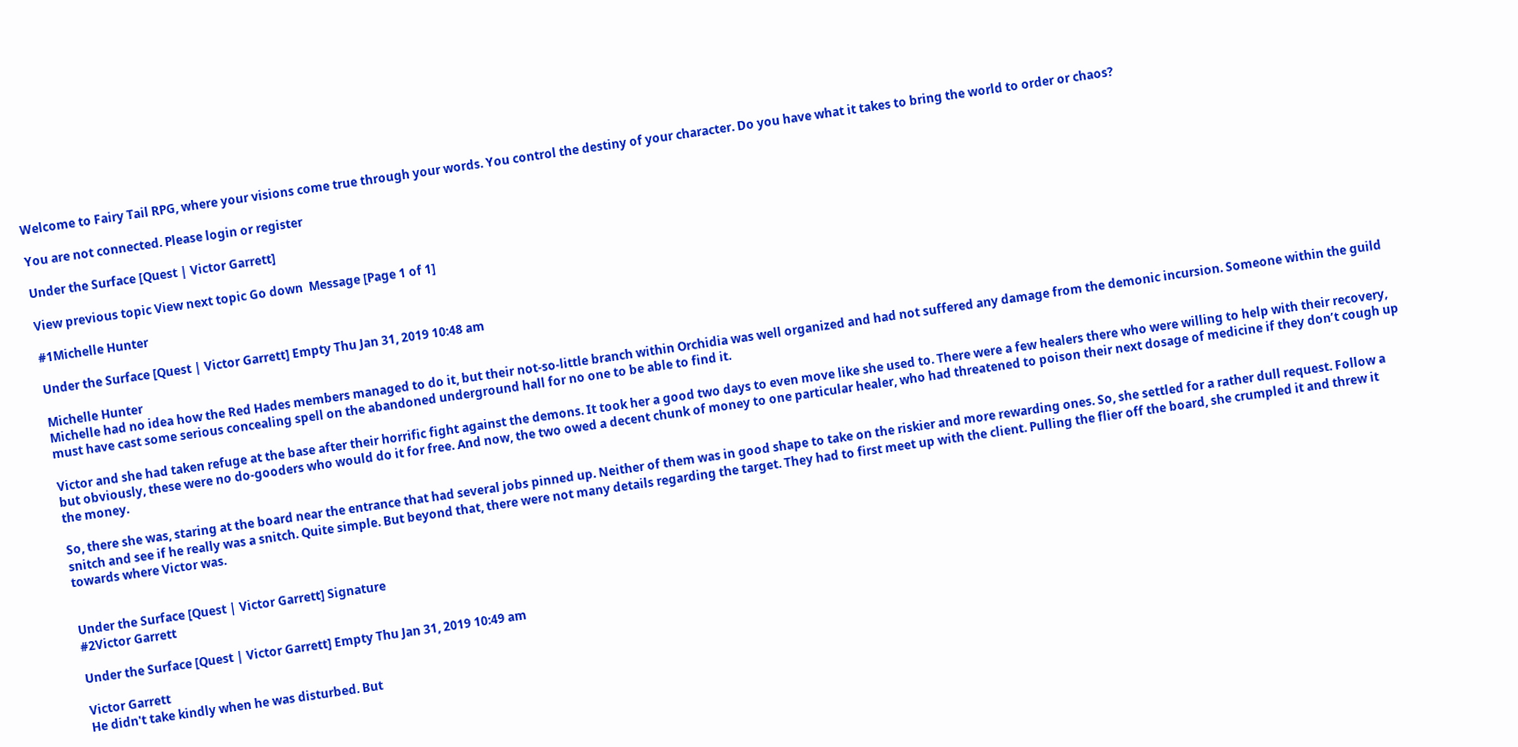Welcome to Fairy Tail RPG, where your visions come true through your words. You control the destiny of your character. Do you have what it takes to bring the world to order or chaos?

You are not connected. Please login or register

Under the Surface [Quest | Victor Garrett]

View previous topic View next topic Go down  Message [Page 1 of 1]

#1Michelle Hunter

Under the Surface [Quest | Victor Garrett] Empty Thu Jan 31, 2019 10:48 am

Michelle Hunter
Michelle had no idea how the Red Hades members managed to do it, but their not-so-little branch within Orchidia was well organized and had not suffered any damage from the demonic incursion. Someone within the guild must have cast some serious concealing spell on the abandoned underground hall for no one to be able to find it.

Victor and she had taken refuge at the base after their horrific fight against the demons. It took her a good two days to even move like she used to. There were a few healers there who were willing to help with their recovery, but obviously, these were no do-gooders who would do it for free. And now, the two owed a decent chunk of money to one particular healer, who had threatened to poison their next dosage of medicine if they don’t cough up the money.

So, there she was, staring at the board near the entrance that had several jobs pinned up. Neither of them was in good shape to take on the riskier and more rewarding ones. So, she settled for a rather dull request. Follow a snitch and see if he really was a snitch. Quite simple. But beyond that, there were not many details regarding the target. They had to first meet up with the client. Pulling the flier off the board, she crumpled it and threw it towards where Victor was.


Under the Surface [Quest | Victor Garrett] Signature
#2Victor Garrett

Under the Surface [Quest | Victor Garrett] Empty Thu Jan 31, 2019 10:49 am

Victor Garrett
He didn't take kindly when he was disturbed. But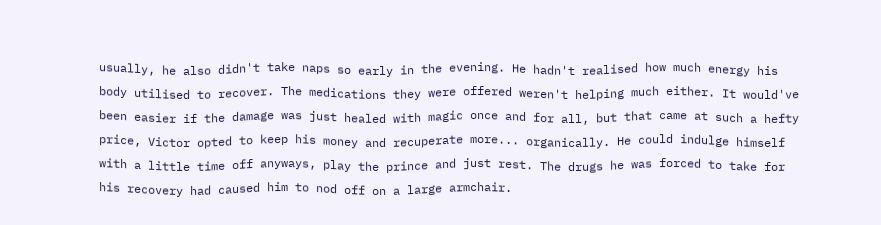usually, he also didn't take naps so early in the evening. He hadn't realised how much energy his body utilised to recover. The medications they were offered weren't helping much either. It would've been easier if the damage was just healed with magic once and for all, but that came at such a hefty price, Victor opted to keep his money and recuperate more... organically. He could indulge himself with a little time off anyways, play the prince and just rest. The drugs he was forced to take for his recovery had caused him to nod off on a large armchair.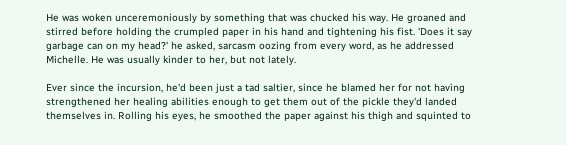He was woken unceremoniously by something that was chucked his way. He groaned and stirred before holding the crumpled paper in his hand and tightening his fist. 'Does it say garbage can on my head?' he asked, sarcasm oozing from every word, as he addressed Michelle. He was usually kinder to her, but not lately.

Ever since the incursion, he'd been just a tad saltier, since he blamed her for not having strengthened her healing abilities enough to get them out of the pickle they'd landed themselves in. Rolling his eyes, he smoothed the paper against his thigh and squinted to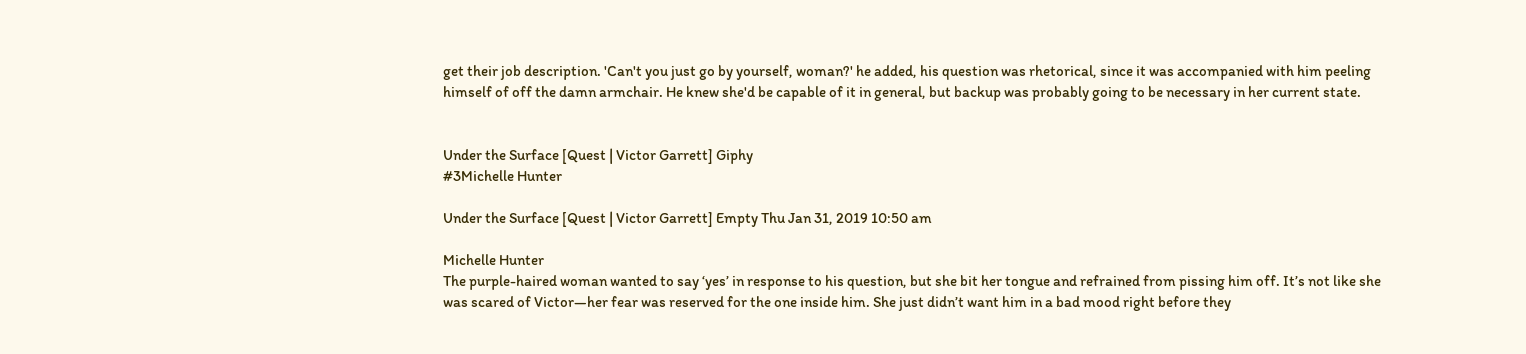get their job description. 'Can't you just go by yourself, woman?' he added, his question was rhetorical, since it was accompanied with him peeling himself of off the damn armchair. He knew she'd be capable of it in general, but backup was probably going to be necessary in her current state.


Under the Surface [Quest | Victor Garrett] Giphy
#3Michelle Hunter

Under the Surface [Quest | Victor Garrett] Empty Thu Jan 31, 2019 10:50 am

Michelle Hunter
The purple-haired woman wanted to say ‘yes’ in response to his question, but she bit her tongue and refrained from pissing him off. It’s not like she was scared of Victor—her fear was reserved for the one inside him. She just didn’t want him in a bad mood right before they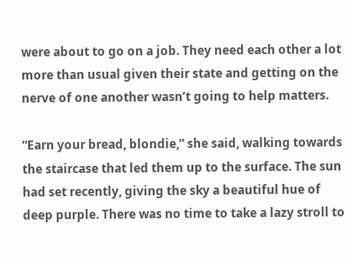were about to go on a job. They need each other a lot more than usual given their state and getting on the nerve of one another wasn’t going to help matters.

“Earn your bread, blondie,” she said, walking towards the staircase that led them up to the surface. The sun had set recently, giving the sky a beautiful hue of deep purple. There was no time to take a lazy stroll to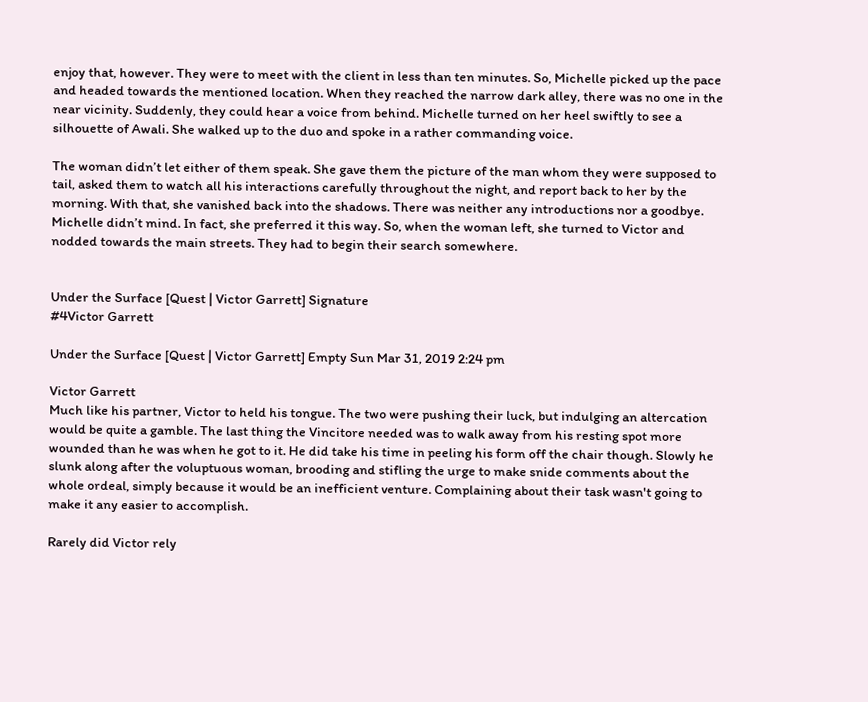enjoy that, however. They were to meet with the client in less than ten minutes. So, Michelle picked up the pace and headed towards the mentioned location. When they reached the narrow dark alley, there was no one in the near vicinity. Suddenly, they could hear a voice from behind. Michelle turned on her heel swiftly to see a silhouette of Awali. She walked up to the duo and spoke in a rather commanding voice.

The woman didn’t let either of them speak. She gave them the picture of the man whom they were supposed to tail, asked them to watch all his interactions carefully throughout the night, and report back to her by the morning. With that, she vanished back into the shadows. There was neither any introductions nor a goodbye. Michelle didn’t mind. In fact, she preferred it this way. So, when the woman left, she turned to Victor and nodded towards the main streets. They had to begin their search somewhere.


Under the Surface [Quest | Victor Garrett] Signature
#4Victor Garrett

Under the Surface [Quest | Victor Garrett] Empty Sun Mar 31, 2019 2:24 pm

Victor Garrett
Much like his partner, Victor to held his tongue. The two were pushing their luck, but indulging an altercation would be quite a gamble. The last thing the Vincitore needed was to walk away from his resting spot more wounded than he was when he got to it. He did take his time in peeling his form off the chair though. Slowly he slunk along after the voluptuous woman, brooding and stifling the urge to make snide comments about the whole ordeal, simply because it would be an inefficient venture. Complaining about their task wasn't going to make it any easier to accomplish.

Rarely did Victor rely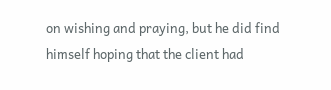on wishing and praying, but he did find himself hoping that the client had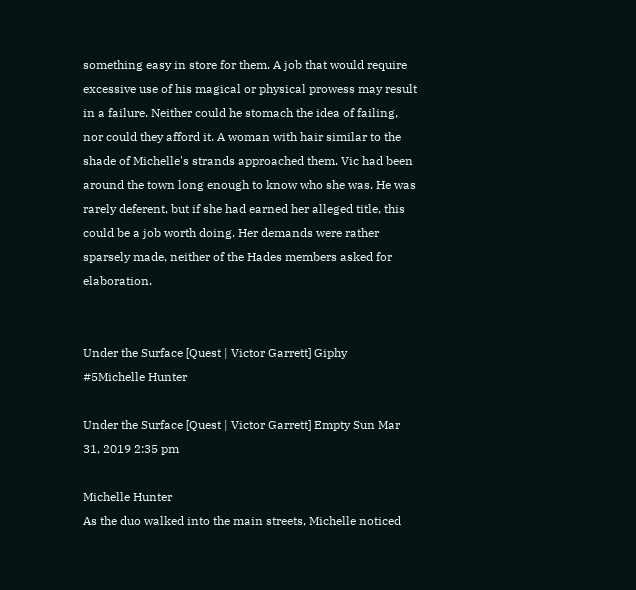something easy in store for them. A job that would require excessive use of his magical or physical prowess may result in a failure. Neither could he stomach the idea of failing, nor could they afford it. A woman with hair similar to the shade of Michelle's strands approached them. Vic had been around the town long enough to know who she was. He was rarely deferent, but if she had earned her alleged title, this could be a job worth doing. Her demands were rather sparsely made, neither of the Hades members asked for elaboration.


Under the Surface [Quest | Victor Garrett] Giphy
#5Michelle Hunter

Under the Surface [Quest | Victor Garrett] Empty Sun Mar 31, 2019 2:35 pm

Michelle Hunter
As the duo walked into the main streets, Michelle noticed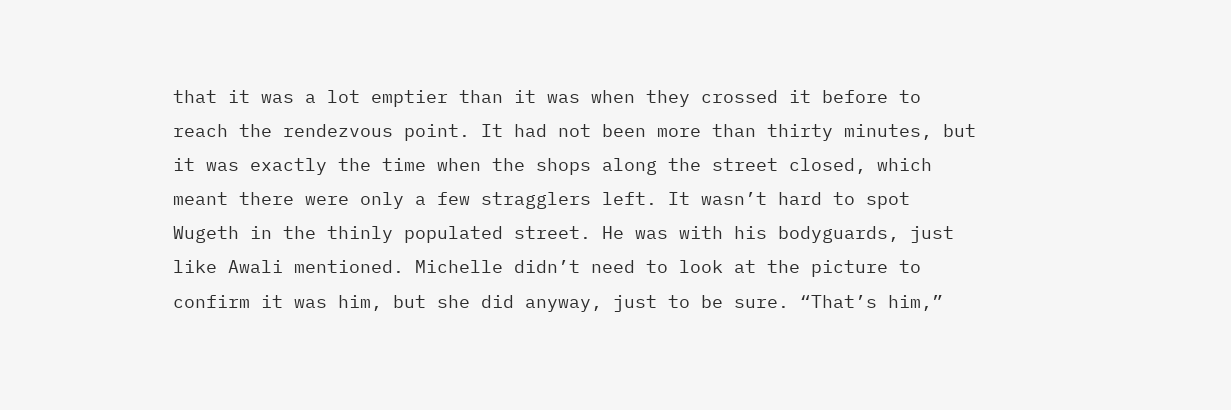that it was a lot emptier than it was when they crossed it before to reach the rendezvous point. It had not been more than thirty minutes, but it was exactly the time when the shops along the street closed, which meant there were only a few stragglers left. It wasn’t hard to spot Wugeth in the thinly populated street. He was with his bodyguards, just like Awali mentioned. Michelle didn’t need to look at the picture to confirm it was him, but she did anyway, just to be sure. “That’s him,”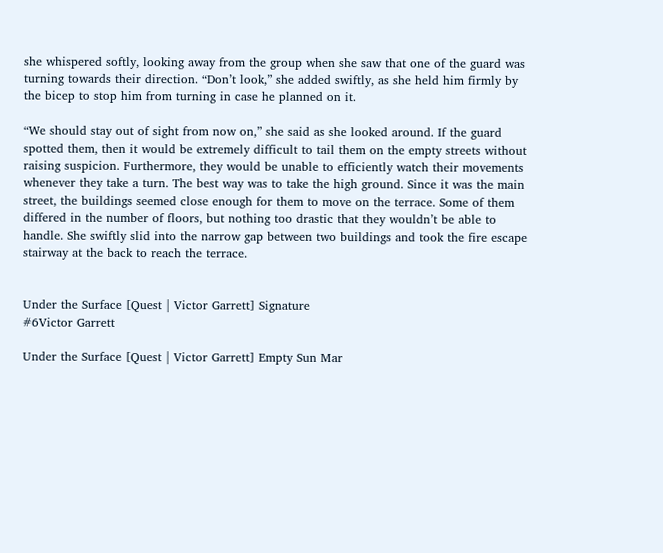she whispered softly, looking away from the group when she saw that one of the guard was turning towards their direction. “Don’t look,” she added swiftly, as she held him firmly by the bicep to stop him from turning in case he planned on it.

“We should stay out of sight from now on,” she said as she looked around. If the guard spotted them, then it would be extremely difficult to tail them on the empty streets without raising suspicion. Furthermore, they would be unable to efficiently watch their movements whenever they take a turn. The best way was to take the high ground. Since it was the main street, the buildings seemed close enough for them to move on the terrace. Some of them differed in the number of floors, but nothing too drastic that they wouldn’t be able to handle. She swiftly slid into the narrow gap between two buildings and took the fire escape stairway at the back to reach the terrace.


Under the Surface [Quest | Victor Garrett] Signature
#6Victor Garrett

Under the Surface [Quest | Victor Garrett] Empty Sun Mar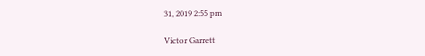31, 2019 2:55 pm

Victor Garrett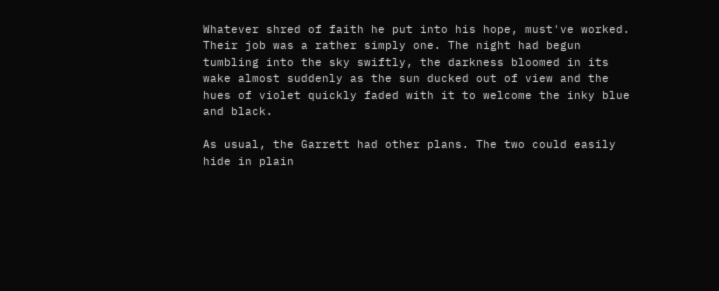Whatever shred of faith he put into his hope, must've worked. Their job was a rather simply one. The night had begun tumbling into the sky swiftly, the darkness bloomed in its wake almost suddenly as the sun ducked out of view and the hues of violet quickly faded with it to welcome the inky blue and black.

As usual, the Garrett had other plans. The two could easily hide in plain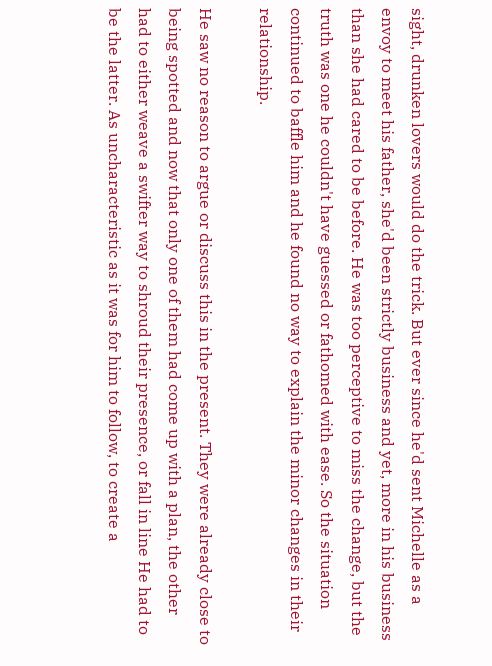sight, drunken lovers would do the trick. But ever since he'd sent Michelle as a envoy to meet his father, she'd been strictly business and yet, more in his business than she had cared to be before. He was too perceptive to miss the change, but the truth was one he couldn't have guessed or fathomed with ease. So the situation continued to baffle him and he found no way to explain the minor changes in their relationship.

He saw no reason to argue or discuss this in the present. They were already close to being spotted and now that only one of them had come up with a plan, the other had to either weave a swifter way to shroud their presence, or fall in line He had to be the latter. As uncharacteristic as it was for him to follow, to create a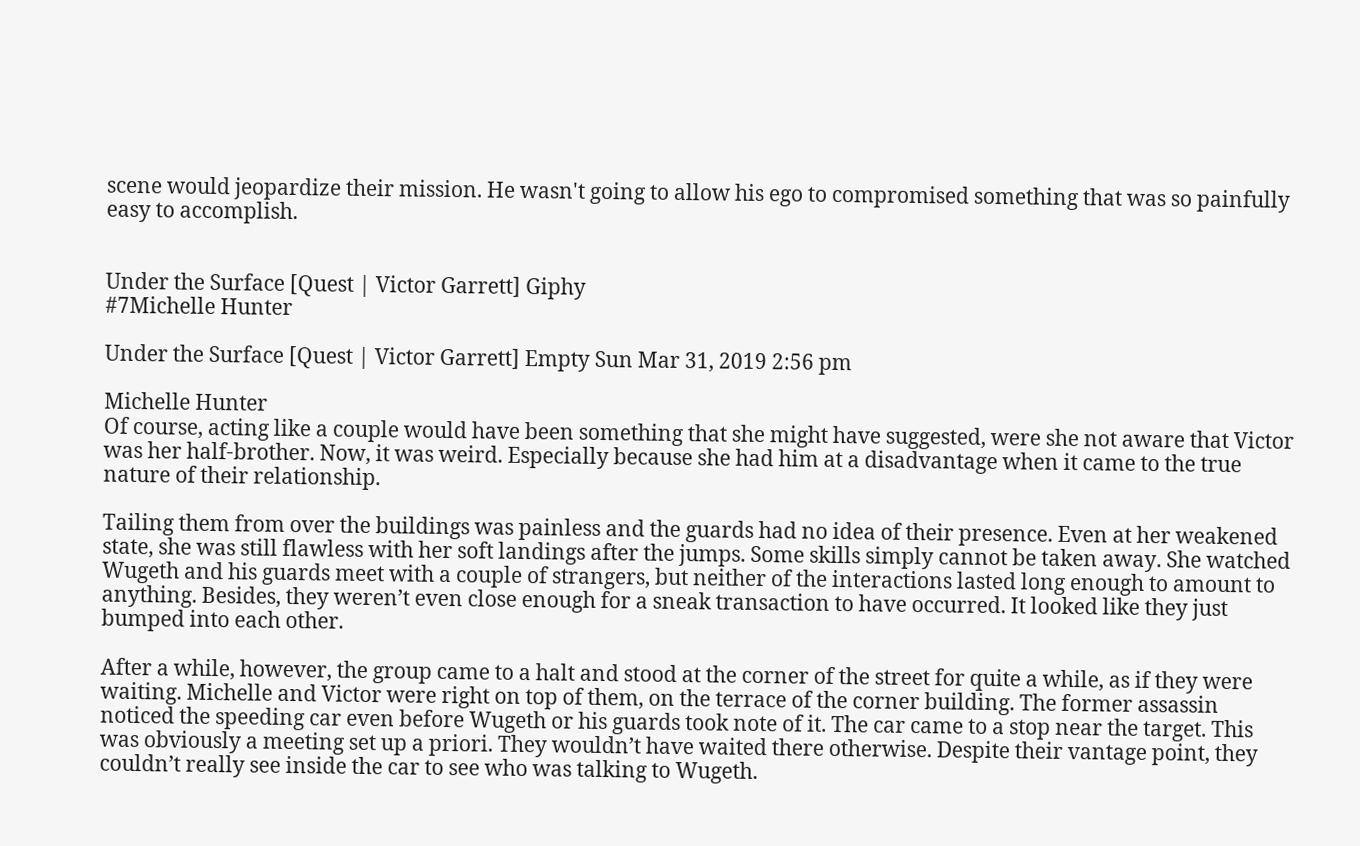scene would jeopardize their mission. He wasn't going to allow his ego to compromised something that was so painfully easy to accomplish.


Under the Surface [Quest | Victor Garrett] Giphy
#7Michelle Hunter

Under the Surface [Quest | Victor Garrett] Empty Sun Mar 31, 2019 2:56 pm

Michelle Hunter
Of course, acting like a couple would have been something that she might have suggested, were she not aware that Victor was her half-brother. Now, it was weird. Especially because she had him at a disadvantage when it came to the true nature of their relationship.

Tailing them from over the buildings was painless and the guards had no idea of their presence. Even at her weakened state, she was still flawless with her soft landings after the jumps. Some skills simply cannot be taken away. She watched Wugeth and his guards meet with a couple of strangers, but neither of the interactions lasted long enough to amount to anything. Besides, they weren’t even close enough for a sneak transaction to have occurred. It looked like they just bumped into each other.

After a while, however, the group came to a halt and stood at the corner of the street for quite a while, as if they were waiting. Michelle and Victor were right on top of them, on the terrace of the corner building. The former assassin noticed the speeding car even before Wugeth or his guards took note of it. The car came to a stop near the target. This was obviously a meeting set up a priori. They wouldn’t have waited there otherwise. Despite their vantage point, they couldn’t really see inside the car to see who was talking to Wugeth.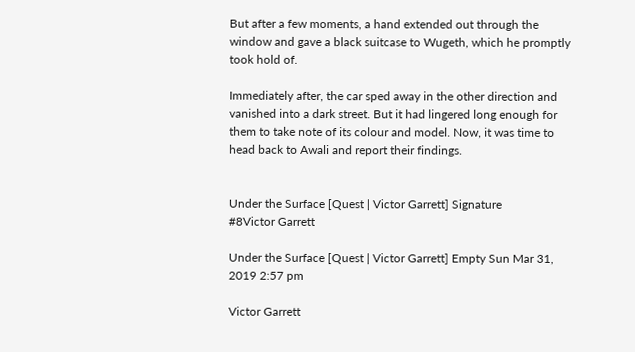But after a few moments, a hand extended out through the window and gave a black suitcase to Wugeth, which he promptly took hold of.

Immediately after, the car sped away in the other direction and vanished into a dark street. But it had lingered long enough for them to take note of its colour and model. Now, it was time to head back to Awali and report their findings.


Under the Surface [Quest | Victor Garrett] Signature
#8Victor Garrett

Under the Surface [Quest | Victor Garrett] Empty Sun Mar 31, 2019 2:57 pm

Victor Garrett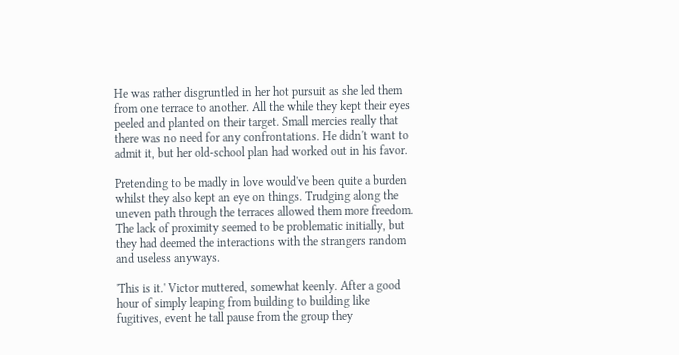He was rather disgruntled in her hot pursuit as she led them from one terrace to another. All the while they kept their eyes peeled and planted on their target. Small mercies really that there was no need for any confrontations. He didn't want to admit it, but her old-school plan had worked out in his favor.

Pretending to be madly in love would've been quite a burden whilst they also kept an eye on things. Trudging along the uneven path through the terraces allowed them more freedom. The lack of proximity seemed to be problematic initially, but they had deemed the interactions with the strangers random and useless anyways.

'This is it.' Victor muttered, somewhat keenly. After a good hour of simply leaping from building to building like fugitives, event he tall pause from the group they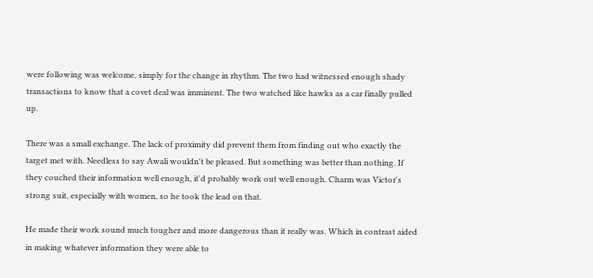were following was welcome, simply for the change in rhythm. The two had witnessed enough shady transactions to know that a covet deal was imminent. The two watched like hawks as a car finally pulled up.

There was a small exchange. The lack of proximity did prevent them from finding out who exactly the target met with. Needless to say Awali wouldn't be pleased. But something was better than nothing. If they couched their information well enough, it'd probably work out well enough. Charm was Victor's strong suit, especially with women, so he took the lead on that.

He made their work sound much tougher and more dangerous than it really was. Which in contrast aided in making whatever information they were able to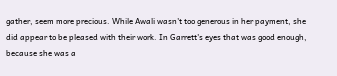gather, seem more precious. While Awali wasn't too generous in her payment, she did appear to be pleased with their work. In Garrett's eyes that was good enough, because she was a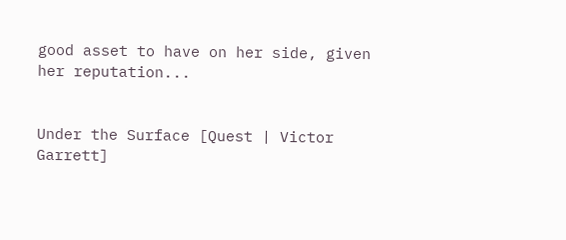good asset to have on her side, given her reputation...


Under the Surface [Quest | Victor Garrett]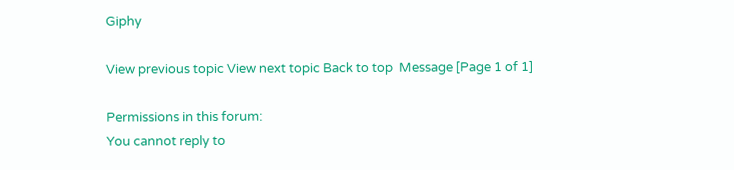Giphy

View previous topic View next topic Back to top  Message [Page 1 of 1]

Permissions in this forum:
You cannot reply to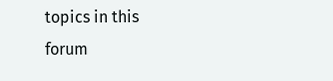topics in this forum